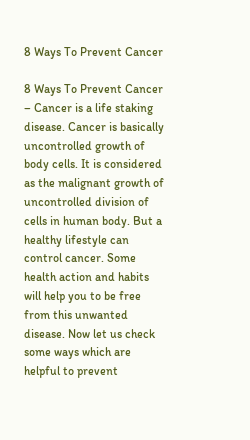8 Ways To Prevent Cancer

8 Ways To Prevent Cancer – Cancer is a life staking disease. Cancer is basically uncontrolled growth of body cells. It is considered as the malignant growth of uncontrolled division of cells in human body. But a healthy lifestyle can control cancer. Some health action and habits will help you to be free from this unwanted disease. Now let us check some ways which are helpful to prevent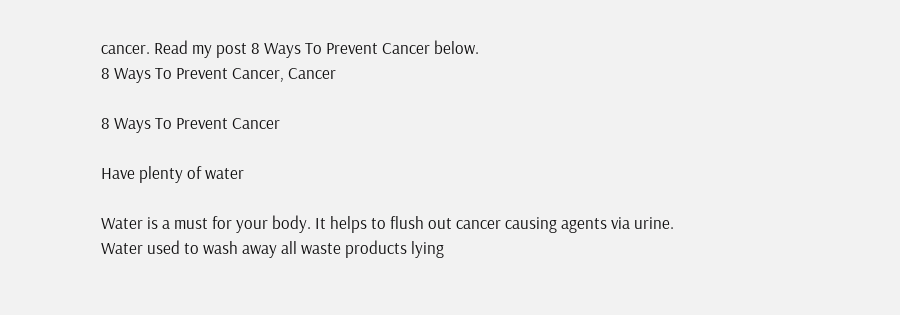cancer. Read my post 8 Ways To Prevent Cancer below.
8 Ways To Prevent Cancer, Cancer

8 Ways To Prevent Cancer

Have plenty of water

Water is a must for your body. It helps to flush out cancer causing agents via urine. Water used to wash away all waste products lying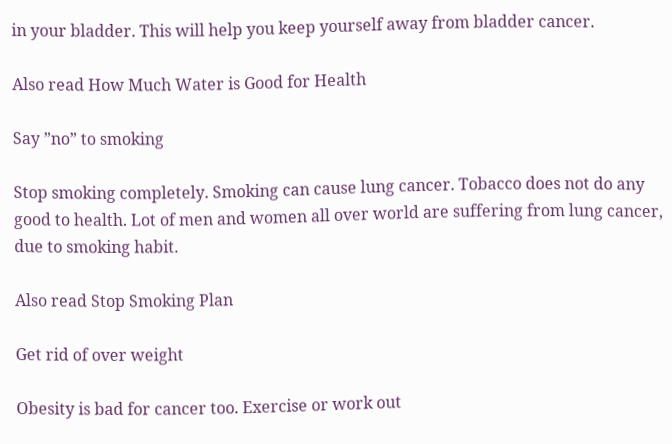in your bladder. This will help you keep yourself away from bladder cancer.

Also read How Much Water is Good for Health

Say ”no” to smoking

Stop smoking completely. Smoking can cause lung cancer. Tobacco does not do any good to health. Lot of men and women all over world are suffering from lung cancer, due to smoking habit.

Also read Stop Smoking Plan

Get rid of over weight

Obesity is bad for cancer too. Exercise or work out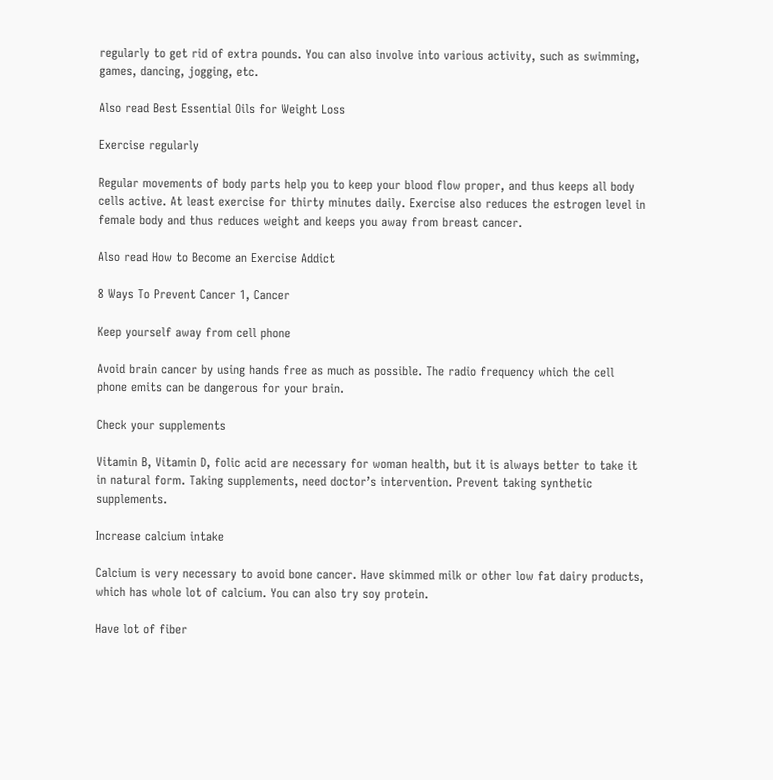regularly to get rid of extra pounds. You can also involve into various activity, such as swimming, games, dancing, jogging, etc.

Also read Best Essential Oils for Weight Loss

Exercise regularly

Regular movements of body parts help you to keep your blood flow proper, and thus keeps all body cells active. At least exercise for thirty minutes daily. Exercise also reduces the estrogen level in female body and thus reduces weight and keeps you away from breast cancer.

Also read How to Become an Exercise Addict

8 Ways To Prevent Cancer 1, Cancer

Keep yourself away from cell phone

Avoid brain cancer by using hands free as much as possible. The radio frequency which the cell phone emits can be dangerous for your brain.

Check your supplements

Vitamin B, Vitamin D, folic acid are necessary for woman health, but it is always better to take it in natural form. Taking supplements, need doctor’s intervention. Prevent taking synthetic supplements.

Increase calcium intake

Calcium is very necessary to avoid bone cancer. Have skimmed milk or other low fat dairy products, which has whole lot of calcium. You can also try soy protein.

Have lot of fiber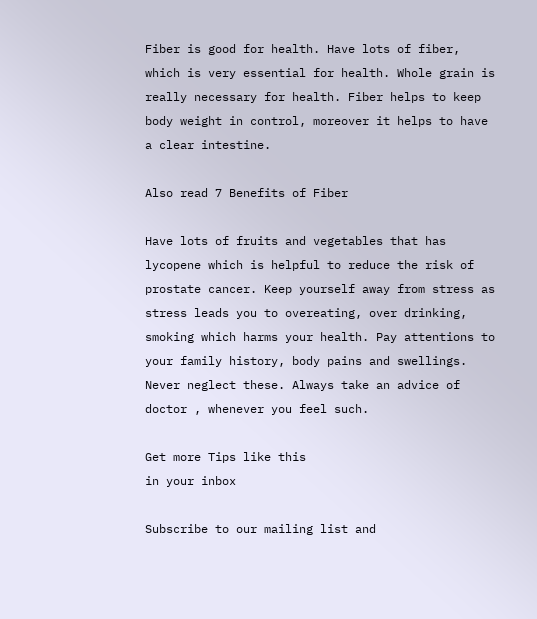Fiber is good for health. Have lots of fiber, which is very essential for health. Whole grain is really necessary for health. Fiber helps to keep body weight in control, moreover it helps to have a clear intestine.

Also read 7 Benefits of Fiber

Have lots of fruits and vegetables that has lycopene which is helpful to reduce the risk of prostate cancer. Keep yourself away from stress as stress leads you to overeating, over drinking, smoking which harms your health. Pay attentions to your family history, body pains and swellings. Never neglect these. Always take an advice of doctor , whenever you feel such.

Get more Tips like this
in your inbox

Subscribe to our mailing list and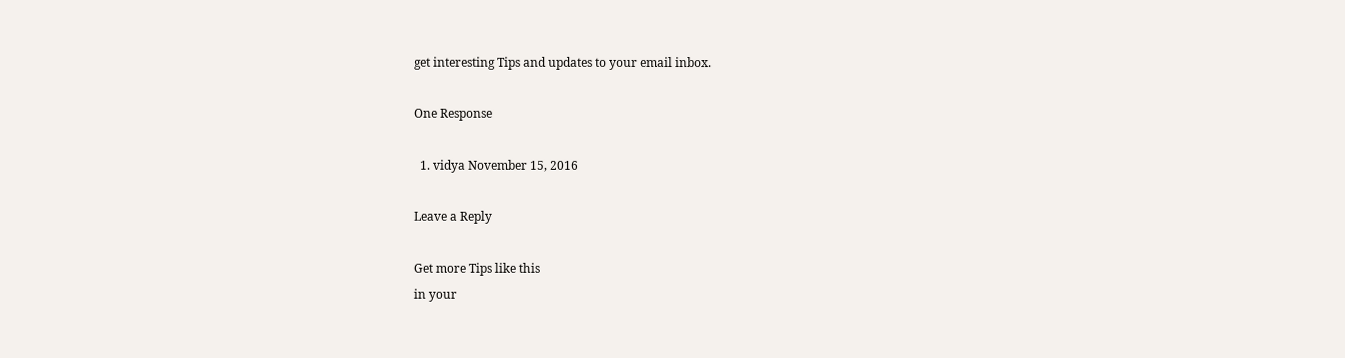get interesting Tips and updates to your email inbox.

One Response

  1. vidya November 15, 2016

Leave a Reply

Get more Tips like this
in your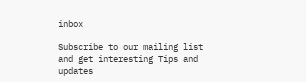inbox

Subscribe to our mailing list and get interesting Tips and updates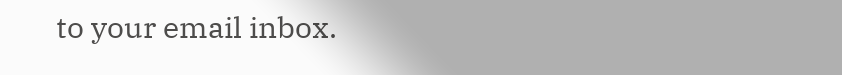to your email inbox.